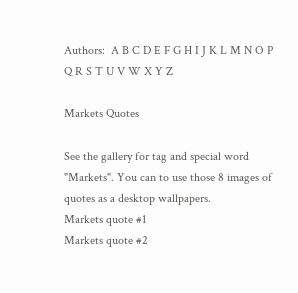Authors:  A B C D E F G H I J K L M N O P Q R S T U V W X Y Z

Markets Quotes

See the gallery for tag and special word "Markets". You can to use those 8 images of quotes as a desktop wallpapers.
Markets quote #1
Markets quote #2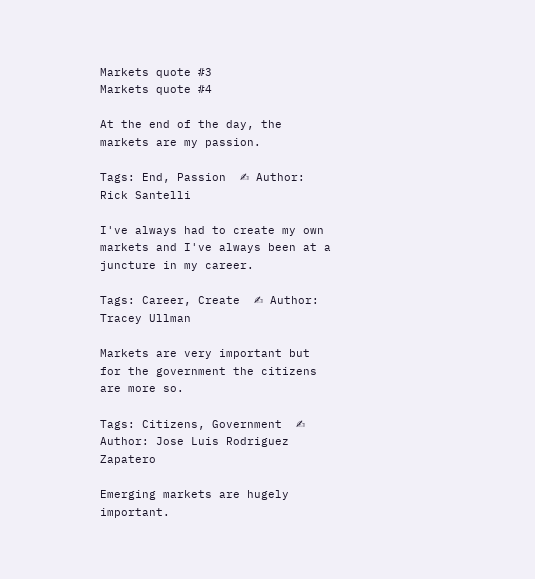Markets quote #3
Markets quote #4

At the end of the day, the markets are my passion.

Tags: End, Passion  ✍ Author: Rick Santelli

I've always had to create my own markets and I've always been at a juncture in my career.

Tags: Career, Create  ✍ Author: Tracey Ullman

Markets are very important but for the government the citizens are more so.

Tags: Citizens, Government  ✍ Author: Jose Luis Rodriguez Zapatero

Emerging markets are hugely important.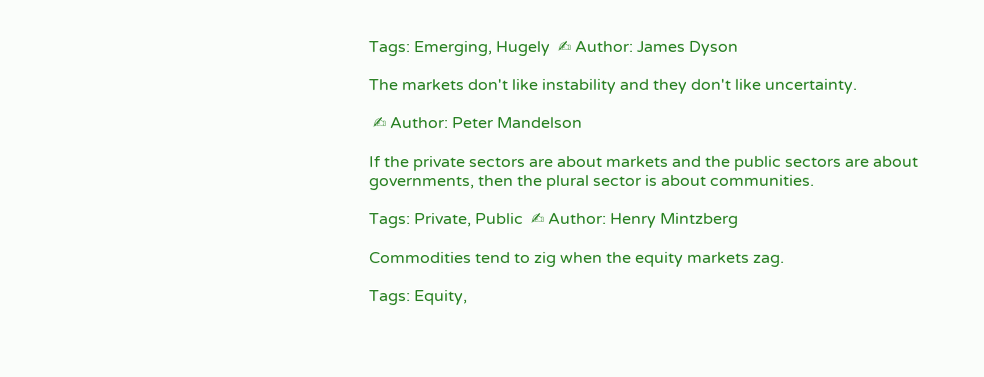Tags: Emerging, Hugely  ✍ Author: James Dyson

The markets don't like instability and they don't like uncertainty.

 ✍ Author: Peter Mandelson

If the private sectors are about markets and the public sectors are about governments, then the plural sector is about communities.

Tags: Private, Public  ✍ Author: Henry Mintzberg

Commodities tend to zig when the equity markets zag.

Tags: Equity,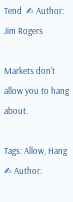Tend  ✍ Author: Jim Rogers

Markets don't allow you to hang about.

Tags: Allow, Hang  ✍ Author: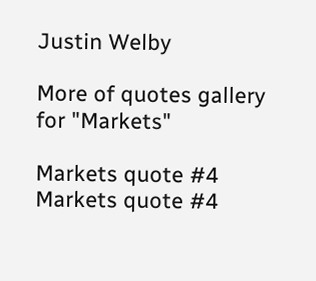Justin Welby

More of quotes gallery for "Markets"

Markets quote #4
Markets quote #4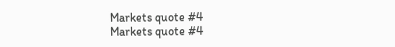Markets quote #4
Markets quote #4